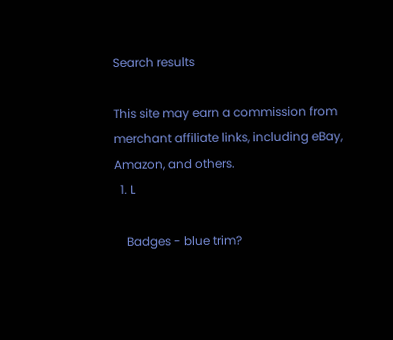Search results

This site may earn a commission from merchant affiliate links, including eBay, Amazon, and others.
  1. L

    Badges - blue trim?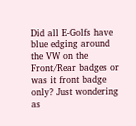Did all E-Golfs have blue edging around the VW on the Front/Rear badges or was it front badge only? Just wondering as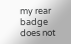my rear badge does not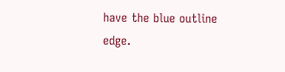have the blue outline edge.